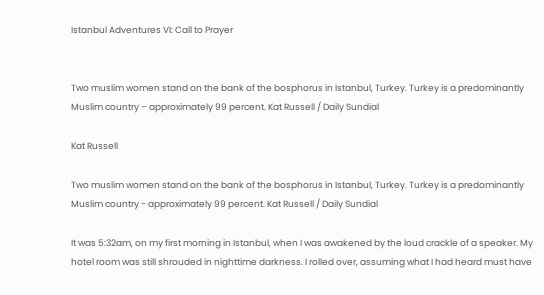Istanbul Adventures VI: Call to Prayer


Two muslim women stand on the bank of the bosphorus in Istanbul, Turkey. Turkey is a predominantly Muslim country – approximately 99 percent. Kat Russell / Daily Sundial

Kat Russell

Two muslim women stand on the bank of the bosphorus in Istanbul, Turkey. Turkey is a predominantly Muslim country - approximately 99 percent. Kat Russell / Daily Sundial

It was 5:32am, on my first morning in Istanbul, when I was awakened by the loud crackle of a speaker. My hotel room was still shrouded in nighttime darkness. I rolled over, assuming what I had heard must have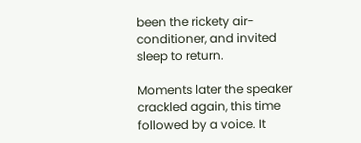been the rickety air-conditioner, and invited sleep to return.

Moments later the speaker crackled again, this time followed by a voice. It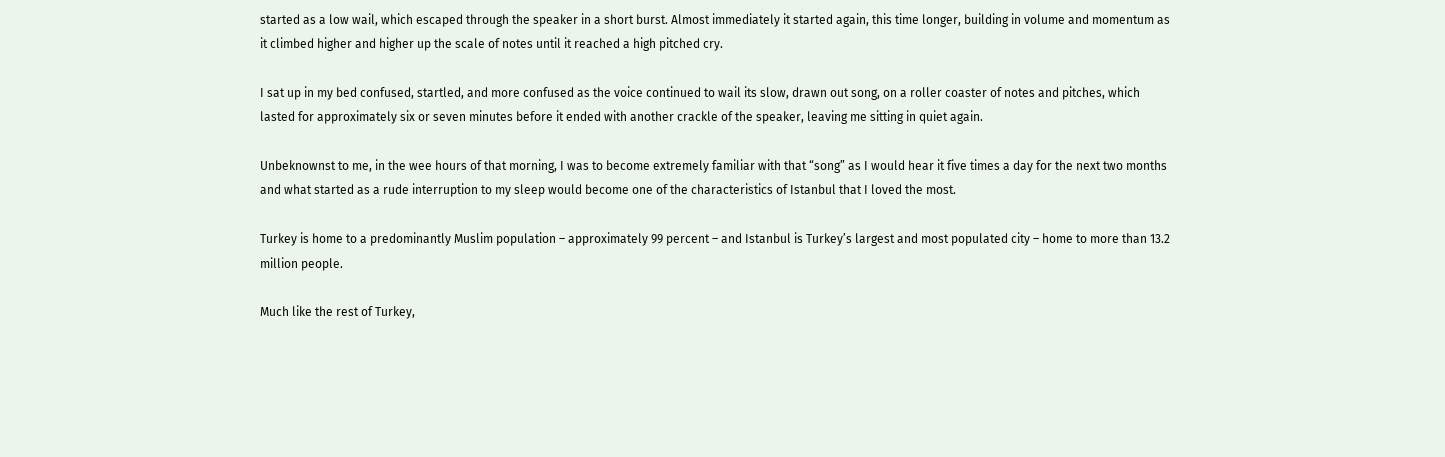started as a low wail, which escaped through the speaker in a short burst. Almost immediately it started again, this time longer, building in volume and momentum as it climbed higher and higher up the scale of notes until it reached a high pitched cry.

I sat up in my bed confused, startled, and more confused as the voice continued to wail its slow, drawn out song, on a roller coaster of notes and pitches, which lasted for approximately six or seven minutes before it ended with another crackle of the speaker, leaving me sitting in quiet again.

Unbeknownst to me, in the wee hours of that morning, I was to become extremely familiar with that “song” as I would hear it five times a day for the next two months and what started as a rude interruption to my sleep would become one of the characteristics of Istanbul that I loved the most.

Turkey is home to a predominantly Muslim population – approximately 99 percent – and Istanbul is Turkey’s largest and most populated city – home to more than 13.2 million people.

Much like the rest of Turkey,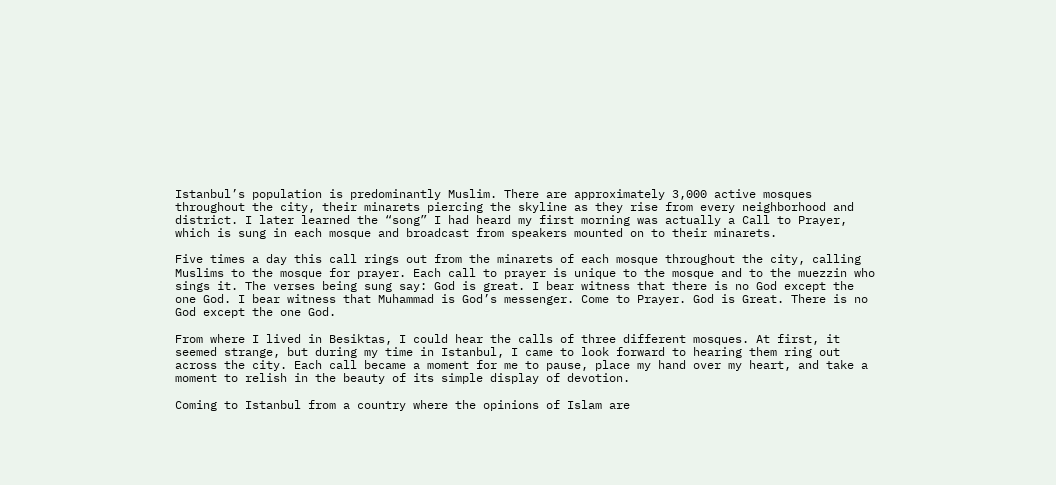Istanbul’s population is predominantly Muslim. There are approximately 3,000 active mosques throughout the city, their minarets piercing the skyline as they rise from every neighborhood and district. I later learned the “song” I had heard my first morning was actually a Call to Prayer, which is sung in each mosque and broadcast from speakers mounted on to their minarets.

Five times a day this call rings out from the minarets of each mosque throughout the city, calling Muslims to the mosque for prayer. Each call to prayer is unique to the mosque and to the muezzin who sings it. The verses being sung say: God is great. I bear witness that there is no God except the one God. I bear witness that Muhammad is God’s messenger. Come to Prayer. God is Great. There is no God except the one God.

From where I lived in Besiktas, I could hear the calls of three different mosques. At first, it seemed strange, but during my time in Istanbul, I came to look forward to hearing them ring out across the city. Each call became a moment for me to pause, place my hand over my heart, and take a moment to relish in the beauty of its simple display of devotion.

Coming to Istanbul from a country where the opinions of Islam are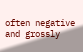often negative and grossly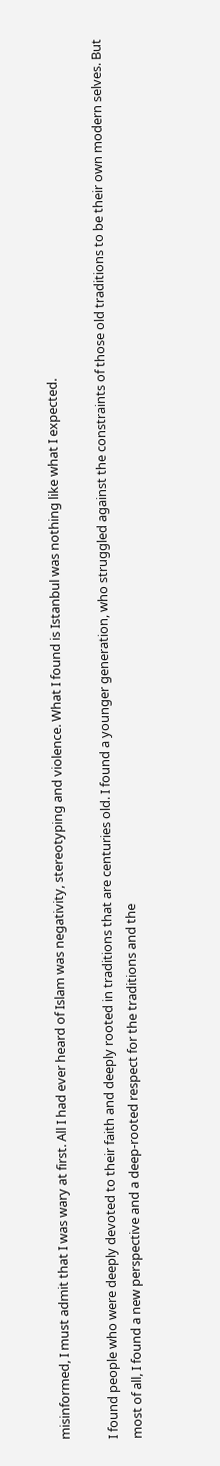misinformed, I must admit that I was wary at first. All I had ever heard of Islam was negativity, stereotyping and violence. What I found is Istanbul was nothing like what I expected.

I found people who were deeply devoted to their faith and deeply rooted in traditions that are centuries old. I found a younger generation, who struggled against the constraints of those old traditions to be their own modern selves. But most of all, I found a new perspective and a deep-rooted respect for the traditions and the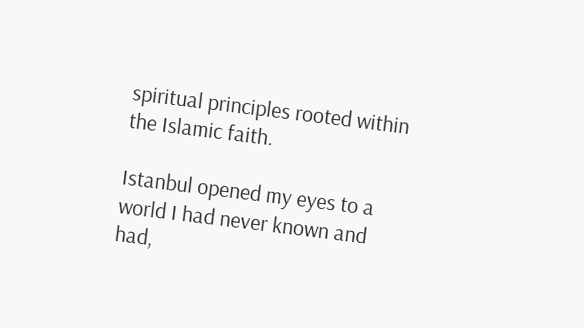spiritual principles rooted within the Islamic faith.

Istanbul opened my eyes to a world I had never known and had,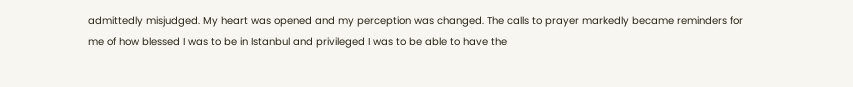admittedly misjudged. My heart was opened and my perception was changed. The calls to prayer markedly became reminders for me of how blessed I was to be in Istanbul and privileged I was to be able to have the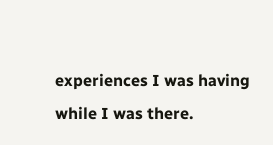experiences I was having while I was there.